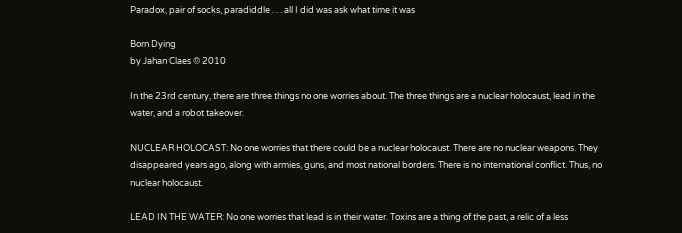Paradox, pair of socks, paradiddle . . . all I did was ask what time it was

Born Dying
by Jahan Claes © 2010

In the 23rd century, there are three things no one worries about. The three things are a nuclear holocaust, lead in the water, and a robot takeover.

NUCLEAR HOLOCAST: No one worries that there could be a nuclear holocaust. There are no nuclear weapons. They disappeared years ago, along with armies, guns, and most national borders. There is no international conflict. Thus, no nuclear holocaust.

LEAD IN THE WATER: No one worries that lead is in their water. Toxins are a thing of the past, a relic of a less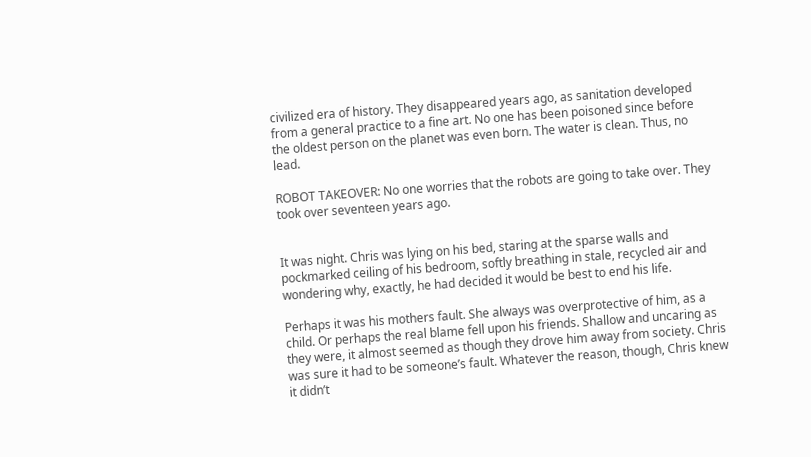civilized era of history. They disappeared years ago, as sanitation developed from a general practice to a fine art. No one has been poisoned since before the oldest person on the planet was even born. The water is clean. Thus, no lead.

ROBOT TAKEOVER: No one worries that the robots are going to take over. They took over seventeen years ago.


It was night. Chris was lying on his bed, staring at the sparse walls and pockmarked ceiling of his bedroom, softly breathing in stale, recycled air and wondering why, exactly, he had decided it would be best to end his life.

Perhaps it was his mothers fault. She always was overprotective of him, as a child. Or perhaps the real blame fell upon his friends. Shallow and uncaring as they were, it almost seemed as though they drove him away from society. Chris was sure it had to be someone’s fault. Whatever the reason, though, Chris knew it didn’t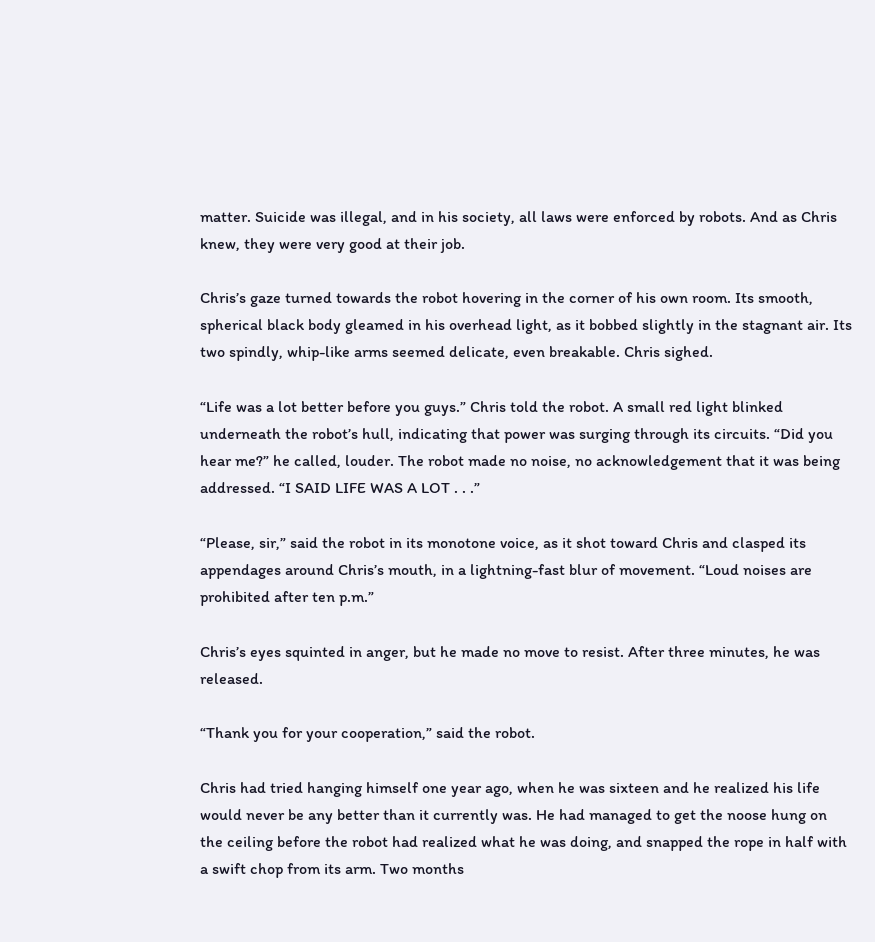matter. Suicide was illegal, and in his society, all laws were enforced by robots. And as Chris knew, they were very good at their job.

Chris’s gaze turned towards the robot hovering in the corner of his own room. Its smooth, spherical black body gleamed in his overhead light, as it bobbed slightly in the stagnant air. Its two spindly, whip-like arms seemed delicate, even breakable. Chris sighed.

“Life was a lot better before you guys.” Chris told the robot. A small red light blinked underneath the robot’s hull, indicating that power was surging through its circuits. “Did you hear me?” he called, louder. The robot made no noise, no acknowledgement that it was being addressed. “I SAID LIFE WAS A LOT . . .”

“Please, sir,” said the robot in its monotone voice, as it shot toward Chris and clasped its appendages around Chris’s mouth, in a lightning-fast blur of movement. “Loud noises are prohibited after ten p.m.”

Chris’s eyes squinted in anger, but he made no move to resist. After three minutes, he was released.

“Thank you for your cooperation,” said the robot.

Chris had tried hanging himself one year ago, when he was sixteen and he realized his life would never be any better than it currently was. He had managed to get the noose hung on the ceiling before the robot had realized what he was doing, and snapped the rope in half with a swift chop from its arm. Two months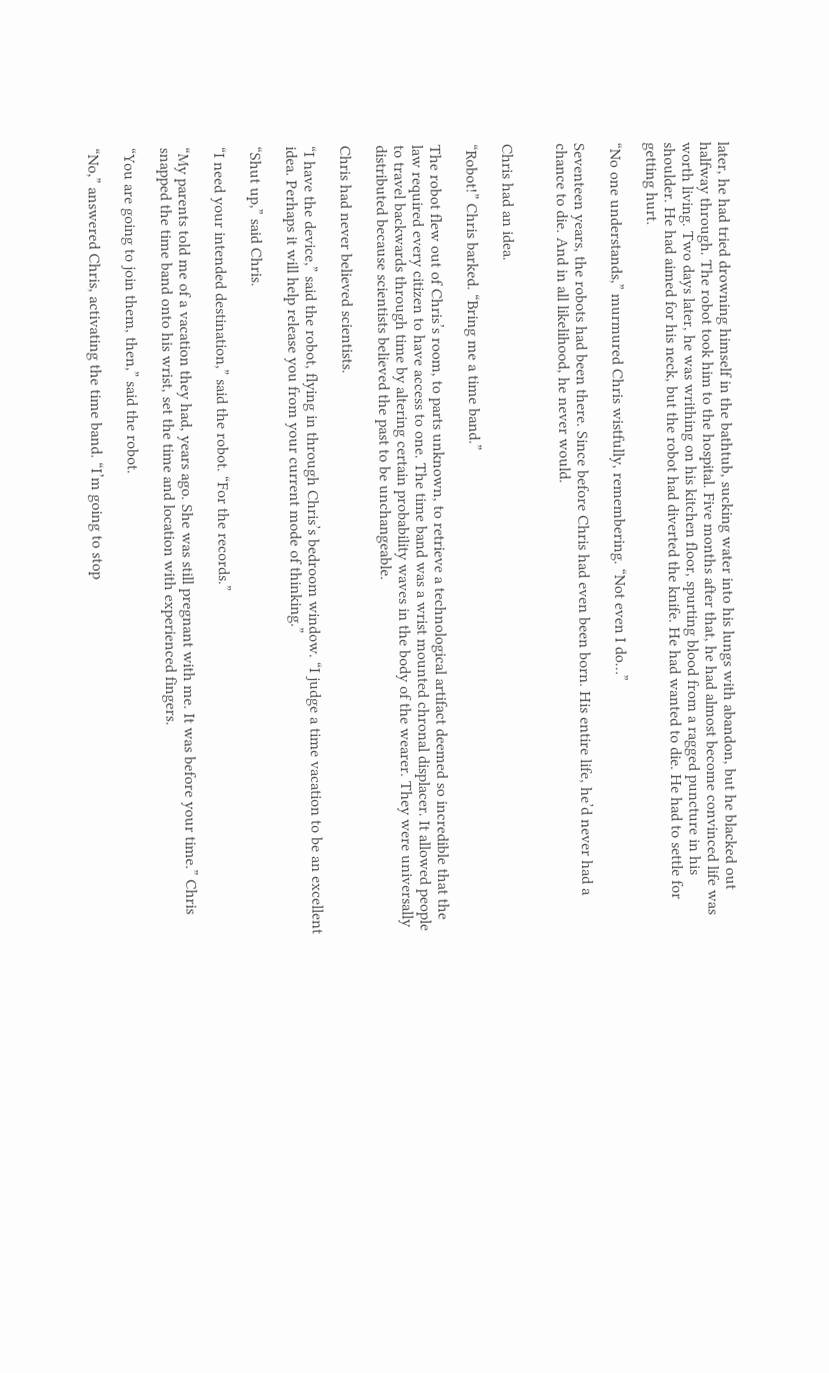later, he had tried drowning himself in the bathtub, sucking water into his lungs with abandon, but he blacked out halfway through. The robot took him to the hospital. Five months after that, he had almost become convinced life was worth living. Two days later, he was writhing on his kitchen floor, spurting blood from a ragged puncture in his shoulder. He had aimed for his neck, but the robot had diverted the knife. He had wanted to die. He had to settle for getting hurt.

“No one understands,” murmured Chris wistfully, remembering. “Not even I do…”

Seventeen years, the robots had been there. Since before Chris had even been born. His entire life, he’d never had a chance to die. And in all likelihood, he never would.


Chris had an idea.

“Robot!” Chris barked. “Bring me a time band.”

The robot flew out of Chris’s room, to parts unknown, to retrieve a technological artifact deemed so incredible that the law required every citizen to have access to one. The time band was a wrist mounted chronal displacer. It allowed people to travel backwards through time by altering certain probability waves in the body of the wearer. They were universally distributed because scientists believed the past to be unchangeable.

Chris had never believed scientists.

“I have the device,” said the robot, flying in through Chris’s bedroom window. “I judge a time vacation to be an excellent idea. Perhaps it will help release you from your current mode of thinking.”

“Shut up,” said Chris.

“I need your intended destination,” said the robot. “For the records.”

“My parents told me of a vacation they had, years ago. She was still pregnant with me. It was before your time.” Chris snapped the time band onto his wrist, set the time and location with experienced fingers.

“You are going to join them, then,” said the robot.

“No,” answered Chris, activating the time band. “I’m going to stop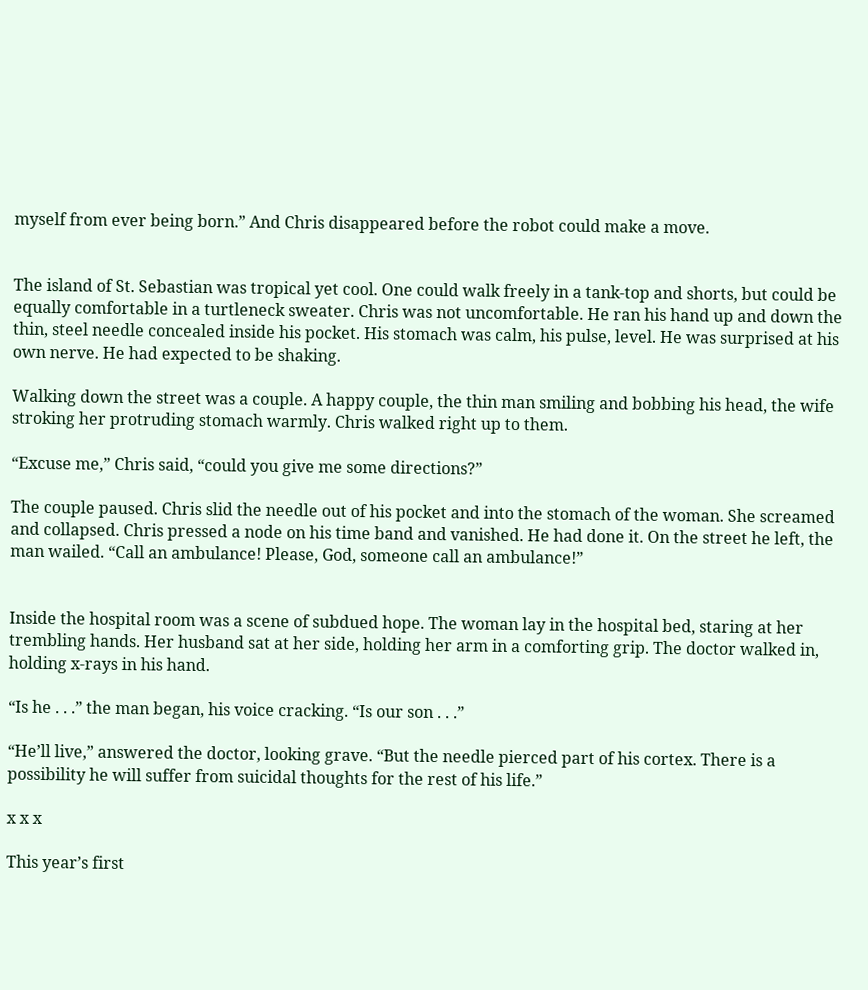myself from ever being born.” And Chris disappeared before the robot could make a move.


The island of St. Sebastian was tropical yet cool. One could walk freely in a tank-top and shorts, but could be equally comfortable in a turtleneck sweater. Chris was not uncomfortable. He ran his hand up and down the thin, steel needle concealed inside his pocket. His stomach was calm, his pulse, level. He was surprised at his own nerve. He had expected to be shaking.

Walking down the street was a couple. A happy couple, the thin man smiling and bobbing his head, the wife stroking her protruding stomach warmly. Chris walked right up to them.

“Excuse me,” Chris said, “could you give me some directions?”

The couple paused. Chris slid the needle out of his pocket and into the stomach of the woman. She screamed and collapsed. Chris pressed a node on his time band and vanished. He had done it. On the street he left, the man wailed. “Call an ambulance! Please, God, someone call an ambulance!”


Inside the hospital room was a scene of subdued hope. The woman lay in the hospital bed, staring at her trembling hands. Her husband sat at her side, holding her arm in a comforting grip. The doctor walked in, holding x-rays in his hand.

“Is he . . .” the man began, his voice cracking. “Is our son . . .”

“He’ll live,” answered the doctor, looking grave. “But the needle pierced part of his cortex. There is a possibility he will suffer from suicidal thoughts for the rest of his life.”

x x x

This year’s first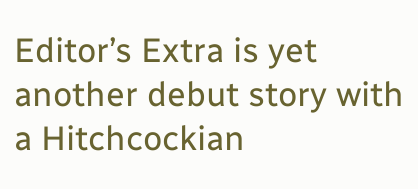Editor’s Extra is yet another debut story with a Hitchcockian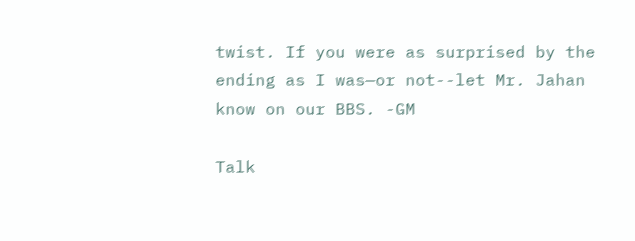twist. If you were as surprised by the ending as I was—or not--let Mr. Jahan know on our BBS. -GM

Talk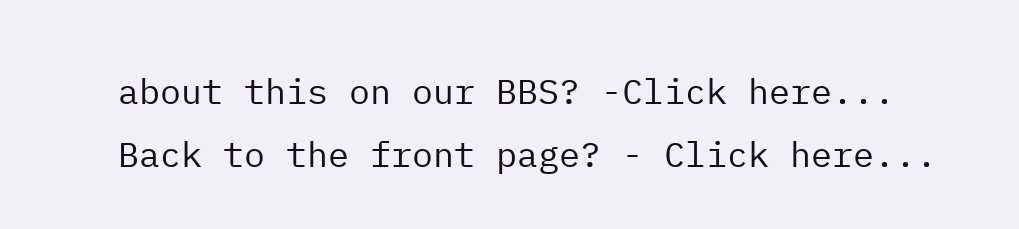about this on our BBS? -Click here...
Back to the front page? - Click here...